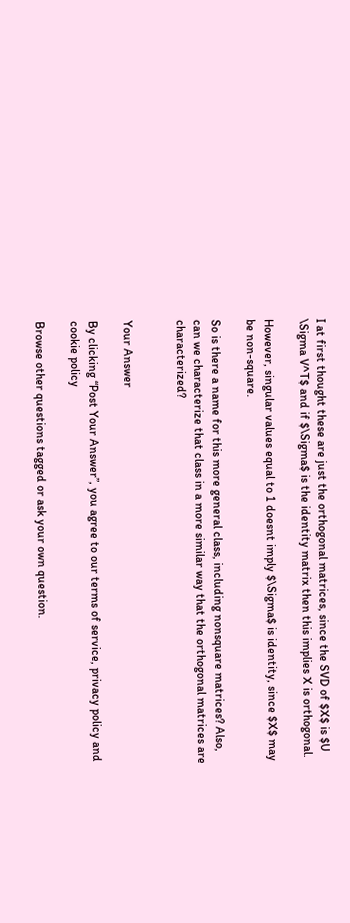I at first thought these are just the orthogonal matrices, since the SVD of $X$ is $U \Sigma V^T$ and if $\Sigma$ is the identity matrix then this implies X is orthogonal.

However, singular values equal to 1 doesnt imply $\Sigma$ is identity, since $X$ may be non-square.

So is there a name for this more general class, including nonsquare matrices? Also, can we characterize that class in a more similar way that the orthogonal matrices are characterized?


Your Answer

By clicking “Post Your Answer”, you agree to our terms of service, privacy policy and cookie policy

Browse other questions tagged or ask your own question.